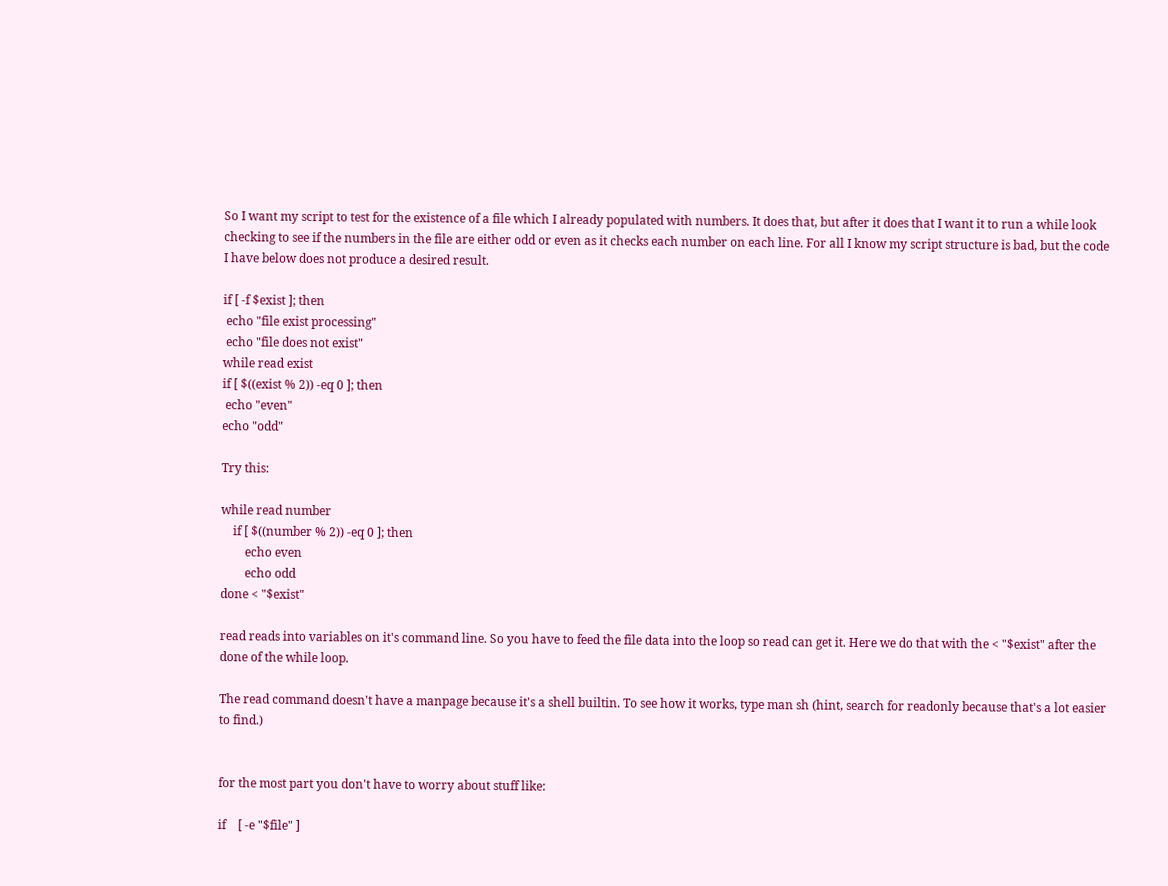So I want my script to test for the existence of a file which I already populated with numbers. It does that, but after it does that I want it to run a while look checking to see if the numbers in the file are either odd or even as it checks each number on each line. For all I know my script structure is bad, but the code I have below does not produce a desired result.

if [ -f $exist ]; then
 echo "file exist processing"
 echo "file does not exist"
while read exist
if [ $((exist % 2)) -eq 0 ]; then
 echo "even"
echo "odd"

Try this:

while read number
    if [ $((number % 2)) -eq 0 ]; then
        echo even
        echo odd
done < "$exist"

read reads into variables on it's command line. So you have to feed the file data into the loop so read can get it. Here we do that with the < "$exist" after the done of the while loop.

The read command doesn't have a manpage because it's a shell builtin. To see how it works, type man sh (hint, search for readonly because that's a lot easier to find.)


for the most part you don't have to worry about stuff like:

if    [ -e "$file" ]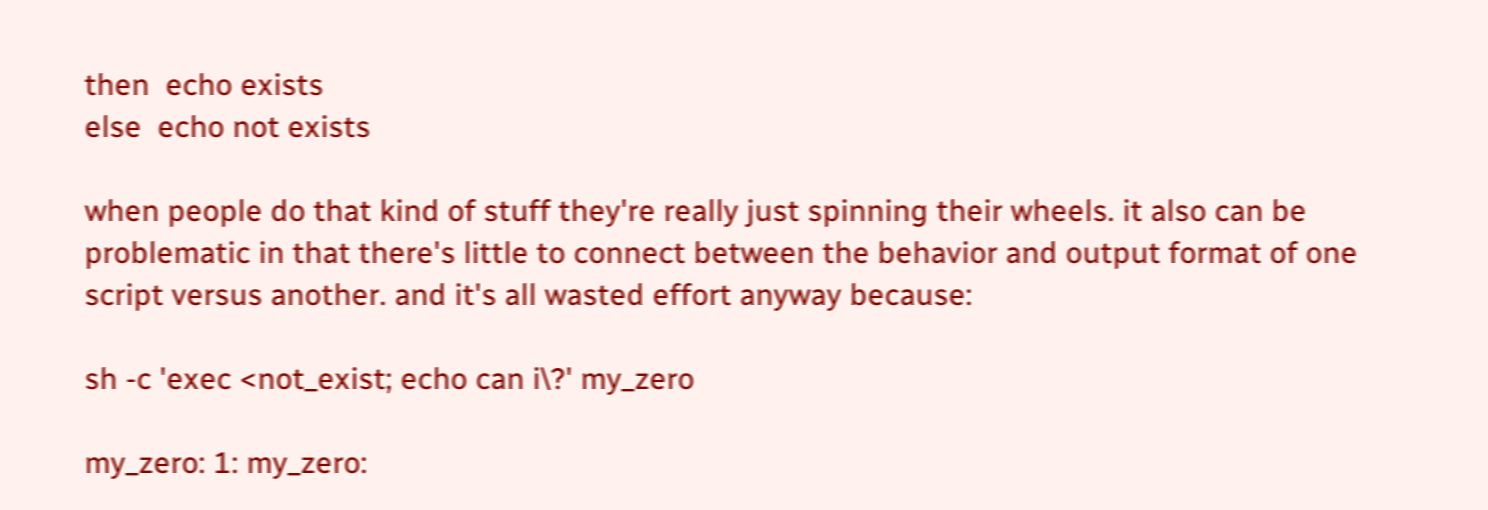then  echo exists
else  echo not exists

when people do that kind of stuff they're really just spinning their wheels. it also can be problematic in that there's little to connect between the behavior and output format of one script versus another. and it's all wasted effort anyway because:

sh -c 'exec <not_exist; echo can i\?' my_zero

my_zero: 1: my_zero: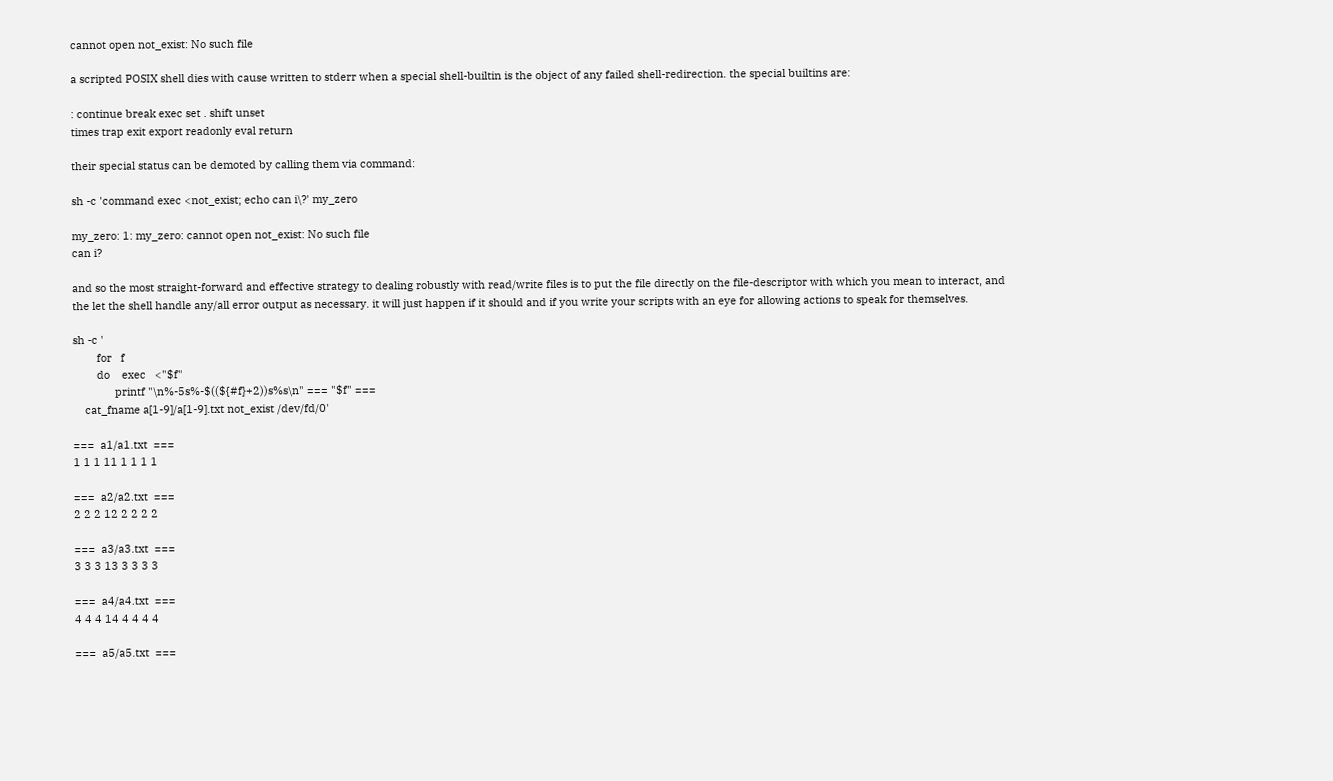cannot open not_exist: No such file

a scripted POSIX shell dies with cause written to stderr when a special shell-builtin is the object of any failed shell-redirection. the special builtins are:

: continue break exec set . shift unset
times trap exit export readonly eval return

their special status can be demoted by calling them via command:

sh -c 'command exec <not_exist; echo can i\?' my_zero

my_zero: 1: my_zero: cannot open not_exist: No such file
can i?

and so the most straight-forward and effective strategy to dealing robustly with read/write files is to put the file directly on the file-descriptor with which you mean to interact, and the let the shell handle any/all error output as necessary. it will just happen if it should and if you write your scripts with an eye for allowing actions to speak for themselves.

sh -c '
        for   f
        do    exec   <"$f"
              printf "\n%-5s%-$((${#f}+2))s%s\n" === "$f" ===
    cat_fname a[1-9]/a[1-9].txt not_exist /dev/fd/0'

===  a1/a1.txt  ===
1 1 1 11 1 1 1 1

===  a2/a2.txt  ===
2 2 2 12 2 2 2 2

===  a3/a3.txt  ===
3 3 3 13 3 3 3 3

===  a4/a4.txt  ===
4 4 4 14 4 4 4 4

===  a5/a5.txt  ===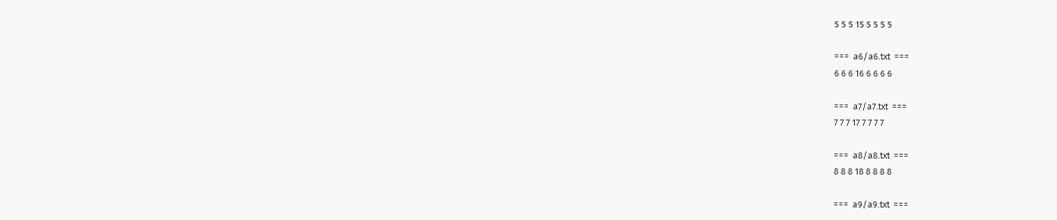5 5 5 15 5 5 5 5

===  a6/a6.txt  ===
6 6 6 16 6 6 6 6

===  a7/a7.txt  ===
7 7 7 17 7 7 7 7

===  a8/a8.txt  ===
8 8 8 18 8 8 8 8

===  a9/a9.txt  ===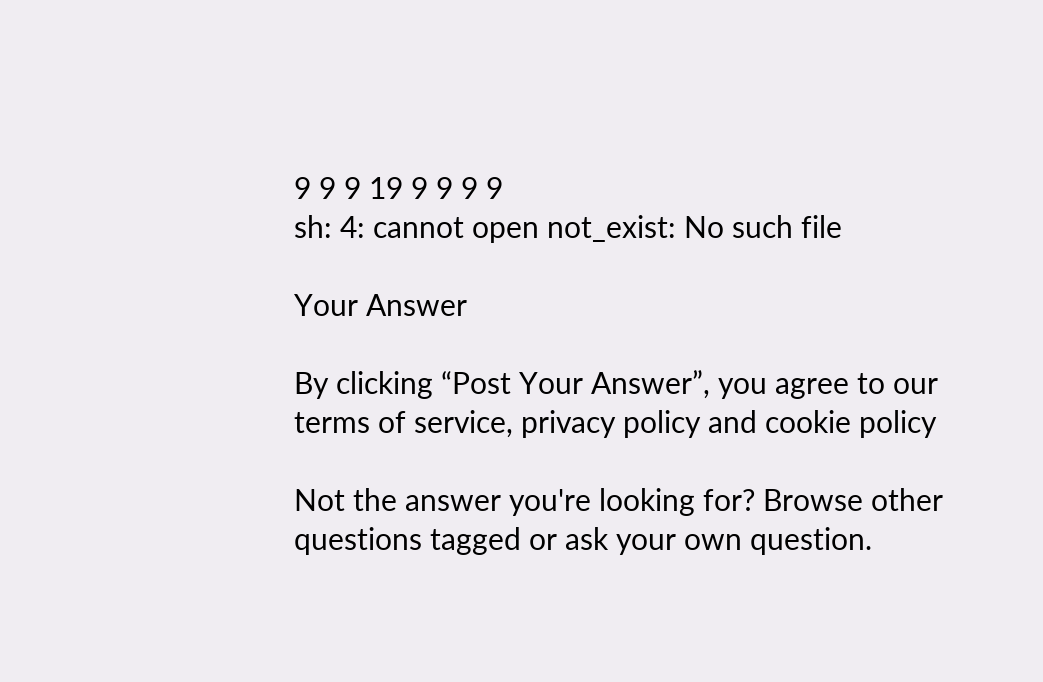9 9 9 19 9 9 9 9
sh: 4: cannot open not_exist: No such file

Your Answer

By clicking “Post Your Answer”, you agree to our terms of service, privacy policy and cookie policy

Not the answer you're looking for? Browse other questions tagged or ask your own question.